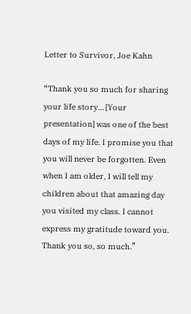Letter to Survivor, Joe Kahn

“Thank you so much for sharing your life story… [Your presentation] was one of the best days of my life. I promise you that you will never be forgotten. Even when I am older, I will tell my children about that amazing day you visited my class. I cannot express my gratitude toward you. Thank you so, so much.”